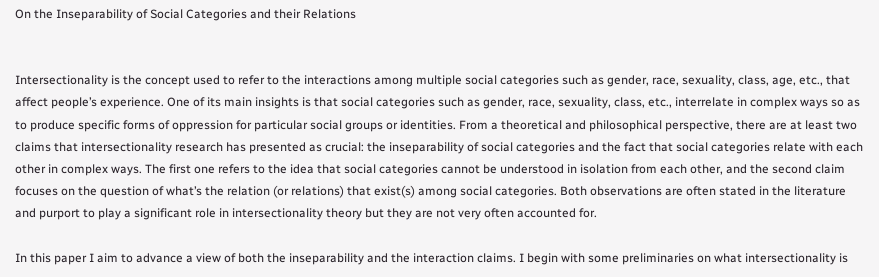On the Inseparability of Social Categories and their Relations


Intersectionality is the concept used to refer to the interactions among multiple social categories such as gender, race, sexuality, class, age, etc., that affect people’s experience. One of its main insights is that social categories such as gender, race, sexuality, class, etc., interrelate in complex ways so as to produce specific forms of oppression for particular social groups or identities. From a theoretical and philosophical perspective, there are at least two claims that intersectionality research has presented as crucial: the inseparability of social categories and the fact that social categories relate with each other in complex ways. The first one refers to the idea that social categories cannot be understood in isolation from each other, and the second claim focuses on the question of what’s the relation (or relations) that exist(s) among social categories. Both observations are often stated in the literature and purport to play a significant role in intersectionality theory but they are not very often accounted for.

In this paper I aim to advance a view of both the inseparability and the interaction claims. I begin with some preliminaries on what intersectionality is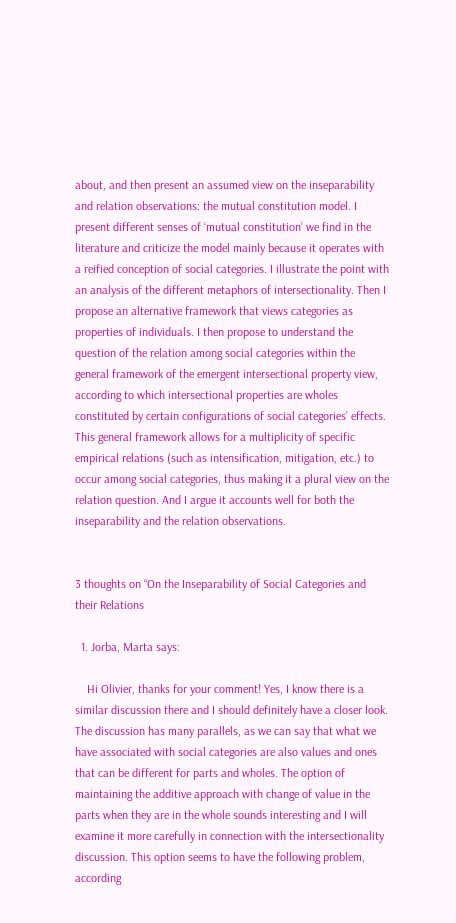about, and then present an assumed view on the inseparability and relation observations: the mutual constitution model. I present different senses of ‘mutual constitution’ we find in the literature and criticize the model mainly because it operates with a reified conception of social categories. I illustrate the point with an analysis of the different metaphors of intersectionality. Then I propose an alternative framework that views categories as properties of individuals. I then propose to understand the question of the relation among social categories within the general framework of the emergent intersectional property view, according to which intersectional properties are wholes constituted by certain configurations of social categories’ effects. This general framework allows for a multiplicity of specific empirical relations (such as intensification, mitigation, etc.) to occur among social categories, thus making it a plural view on the relation question. And I argue it accounts well for both the inseparability and the relation observations.


3 thoughts on “On the Inseparability of Social Categories and their Relations

  1. Jorba, Marta says:

    Hi Olivier, thanks for your comment! Yes, I know there is a similar discussion there and I should definitely have a closer look. The discussion has many parallels, as we can say that what we have associated with social categories are also values and ones that can be different for parts and wholes. The option of maintaining the additive approach with change of value in the parts when they are in the whole sounds interesting and I will examine it more carefully in connection with the intersectionality discussion. This option seems to have the following problem, according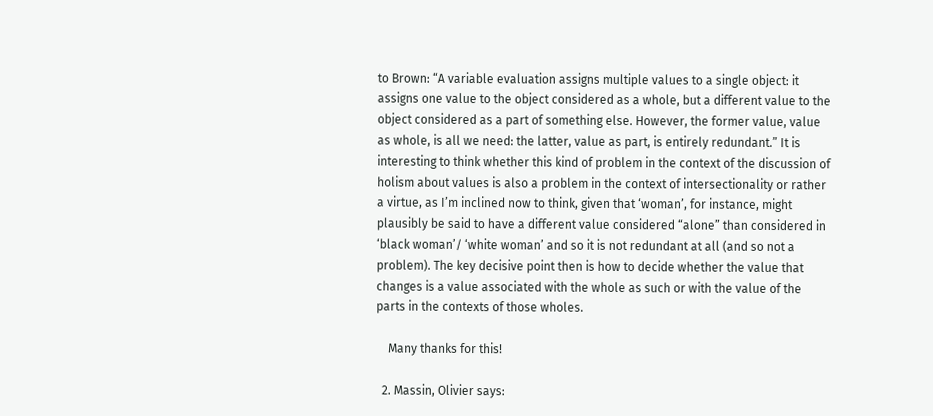to Brown: “A variable evaluation assigns multiple values to a single object: it assigns one value to the object considered as a whole, but a different value to the object considered as a part of something else. However, the former value, value as whole, is all we need: the latter, value as part, is entirely redundant.” It is interesting to think whether this kind of problem in the context of the discussion of holism about values is also a problem in the context of intersectionality or rather a virtue, as I’m inclined now to think, given that ‘woman’, for instance, might plausibly be said to have a different value considered “alone” than considered in ‘black woman’/ ‘white woman’ and so it is not redundant at all (and so not a problem). The key decisive point then is how to decide whether the value that changes is a value associated with the whole as such or with the value of the parts in the contexts of those wholes.

    Many thanks for this!

  2. Massin, Olivier says: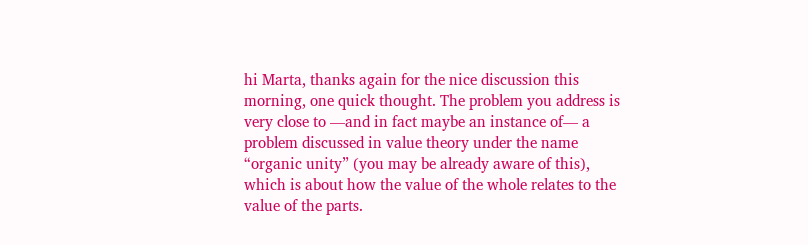hi Marta, thanks again for the nice discussion this morning, one quick thought. The problem you address is very close to —and in fact maybe an instance of— a problem discussed in value theory under the name “organic unity” (you may be already aware of this), which is about how the value of the whole relates to the value of the parts.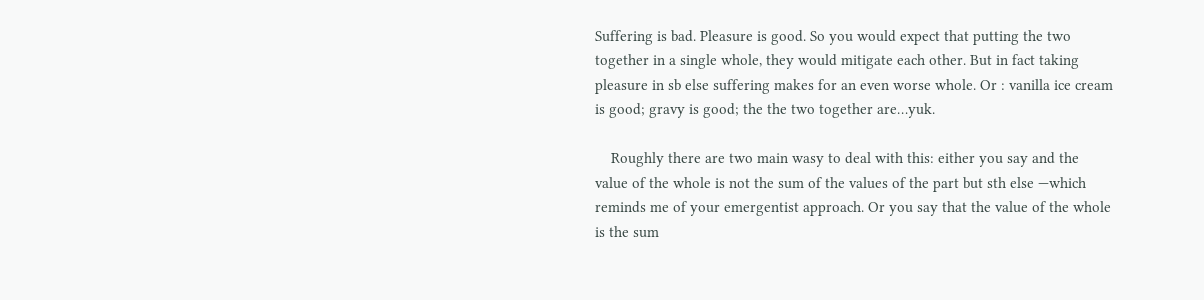Suffering is bad. Pleasure is good. So you would expect that putting the two together in a single whole, they would mitigate each other. But in fact taking pleasure in sb else suffering makes for an even worse whole. Or : vanilla ice cream is good; gravy is good; the the two together are…yuk.

    Roughly there are two main wasy to deal with this: either you say and the value of the whole is not the sum of the values of the part but sth else —which reminds me of your emergentist approach. Or you say that the value of the whole is the sum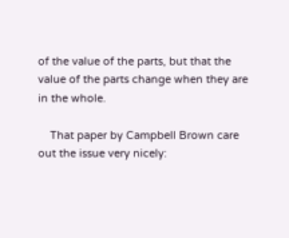of the value of the parts, but that the value of the parts change when they are in the whole.

    That paper by Campbell Brown care out the issue very nicely: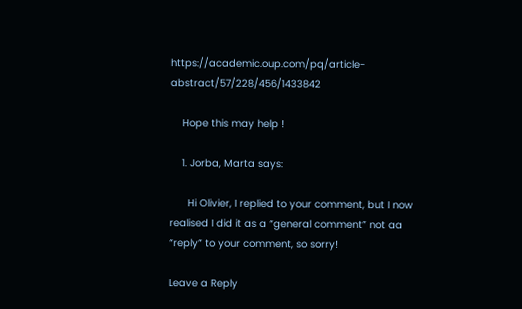https://academic.oup.com/pq/article-abstract/57/228/456/1433842

    Hope this may help !

    1. Jorba, Marta says:

      Hi Olivier, I replied to your comment, but I now realised I did it as a “general comment” not aa “reply” to your comment, so sorry!

Leave a Reply